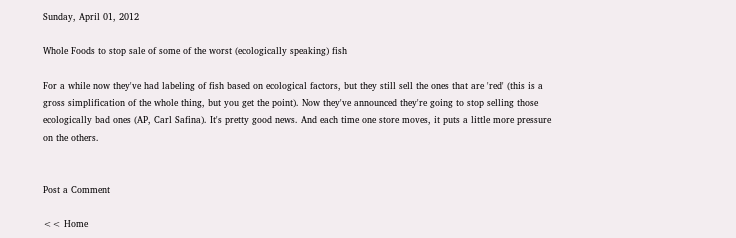Sunday, April 01, 2012

Whole Foods to stop sale of some of the worst (ecologically speaking) fish

For a while now they've had labeling of fish based on ecological factors, but they still sell the ones that are 'red' (this is a gross simplification of the whole thing, but you get the point). Now they've announced they're going to stop selling those ecologically bad ones (AP, Carl Safina). It's pretty good news. And each time one store moves, it puts a little more pressure on the others.


Post a Comment

<< Home